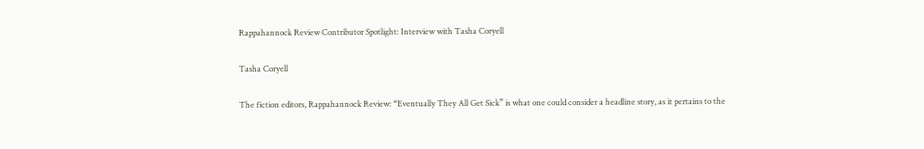Rappahannock Review Contributor Spotlight: Interview with Tasha Coryell

Tasha Coryell

The fiction editors, Rappahannock Review: “Eventually They All Get Sick” is what one could consider a headline story, as it pertains to the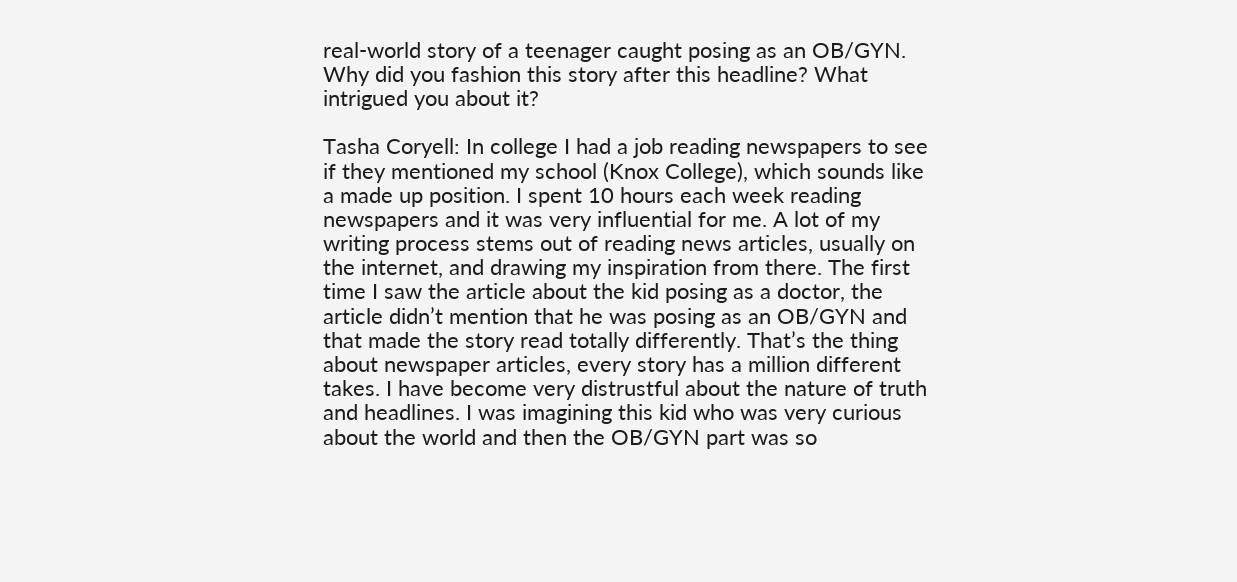real-world story of a teenager caught posing as an OB/GYN. Why did you fashion this story after this headline? What intrigued you about it?

Tasha Coryell: In college I had a job reading newspapers to see if they mentioned my school (Knox College), which sounds like a made up position. I spent 10 hours each week reading newspapers and it was very influential for me. A lot of my writing process stems out of reading news articles, usually on the internet, and drawing my inspiration from there. The first time I saw the article about the kid posing as a doctor, the article didn’t mention that he was posing as an OB/GYN and that made the story read totally differently. That’s the thing about newspaper articles, every story has a million different takes. I have become very distrustful about the nature of truth and headlines. I was imagining this kid who was very curious about the world and then the OB/GYN part was so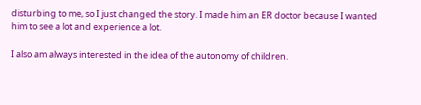disturbing to me, so I just changed the story. I made him an ER doctor because I wanted him to see a lot and experience a lot.

I also am always interested in the idea of the autonomy of children.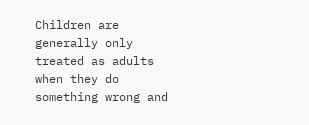Children are generally only treated as adults when they do something wrong and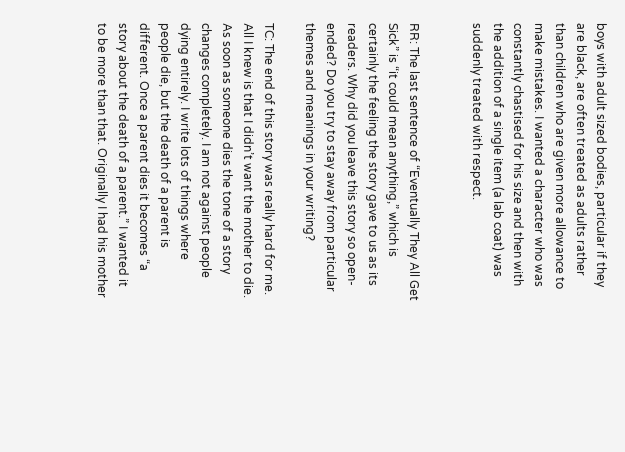boys with adult sized bodies, particular if they are black, are often treated as adults rather than children who are given more allowance to make mistakes. I wanted a character who was constantly chastised for his size and then with the addition of a single item (a lab coat) was suddenly treated with respect.


RR: The last sentence of “Eventually They All Get Sick” is “it could mean anything,” which is certainly the feeling the story gave to us as its readers. Why did you leave this story so open-ended? Do you try to stay away from particular themes and meanings in your writing?

TC: The end of this story was really hard for me. All I knew is that I didn’t want the mother to die. As soon as someone dies the tone of a story changes completely. I am not against people dying entirely. I write lots of things where people die, but the death of a parent is different. Once a parent dies it becomes “a story about the death of a parent.” I wanted it to be more than that. Originally I had his mother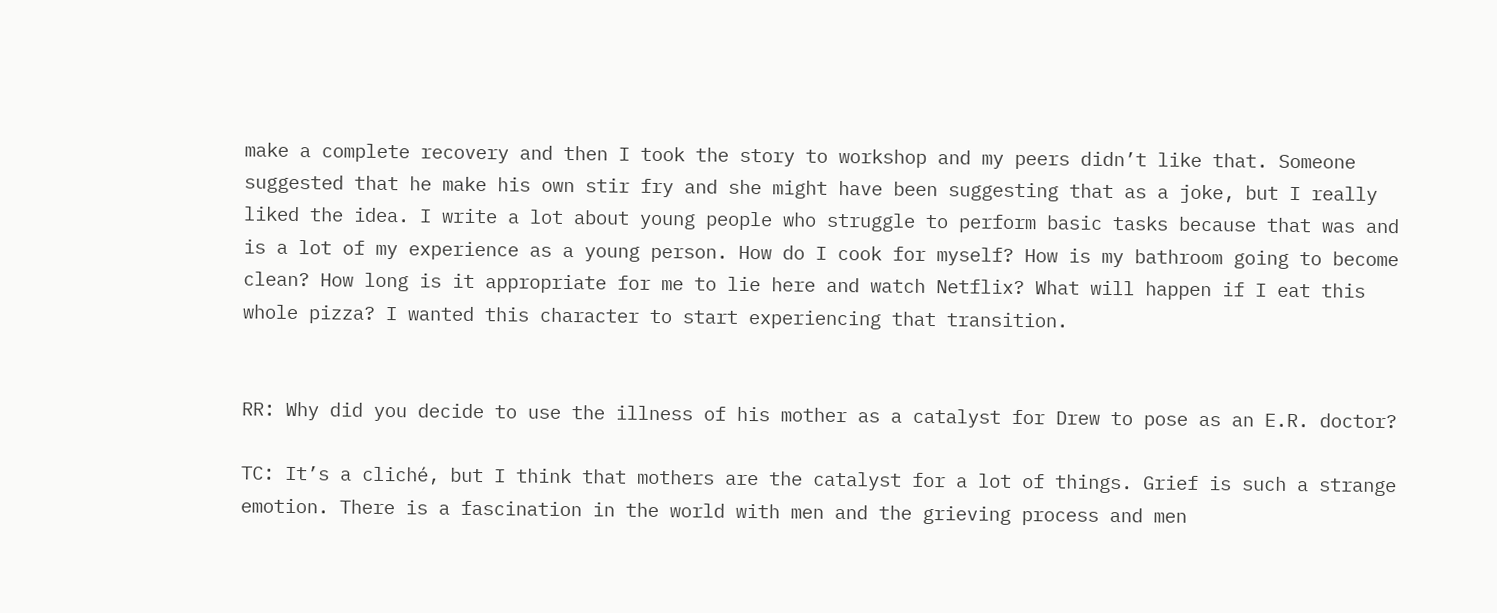make a complete recovery and then I took the story to workshop and my peers didn’t like that. Someone suggested that he make his own stir fry and she might have been suggesting that as a joke, but I really liked the idea. I write a lot about young people who struggle to perform basic tasks because that was and is a lot of my experience as a young person. How do I cook for myself? How is my bathroom going to become clean? How long is it appropriate for me to lie here and watch Netflix? What will happen if I eat this whole pizza? I wanted this character to start experiencing that transition.


RR: Why did you decide to use the illness of his mother as a catalyst for Drew to pose as an E.R. doctor?

TC: It’s a cliché, but I think that mothers are the catalyst for a lot of things. Grief is such a strange emotion. There is a fascination in the world with men and the grieving process and men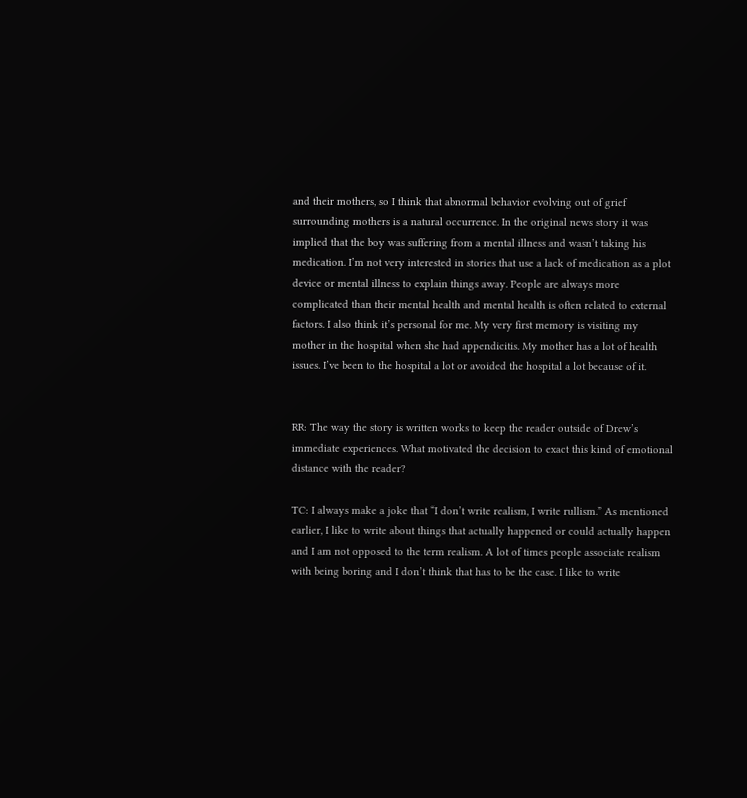and their mothers, so I think that abnormal behavior evolving out of grief surrounding mothers is a natural occurrence. In the original news story it was implied that the boy was suffering from a mental illness and wasn’t taking his medication. I’m not very interested in stories that use a lack of medication as a plot device or mental illness to explain things away. People are always more complicated than their mental health and mental health is often related to external factors. I also think it’s personal for me. My very first memory is visiting my mother in the hospital when she had appendicitis. My mother has a lot of health issues. I’ve been to the hospital a lot or avoided the hospital a lot because of it.


RR: The way the story is written works to keep the reader outside of Drew’s immediate experiences. What motivated the decision to exact this kind of emotional distance with the reader?

TC: I always make a joke that “I don’t write realism, I write rullism.” As mentioned earlier, I like to write about things that actually happened or could actually happen and I am not opposed to the term realism. A lot of times people associate realism with being boring and I don’t think that has to be the case. I like to write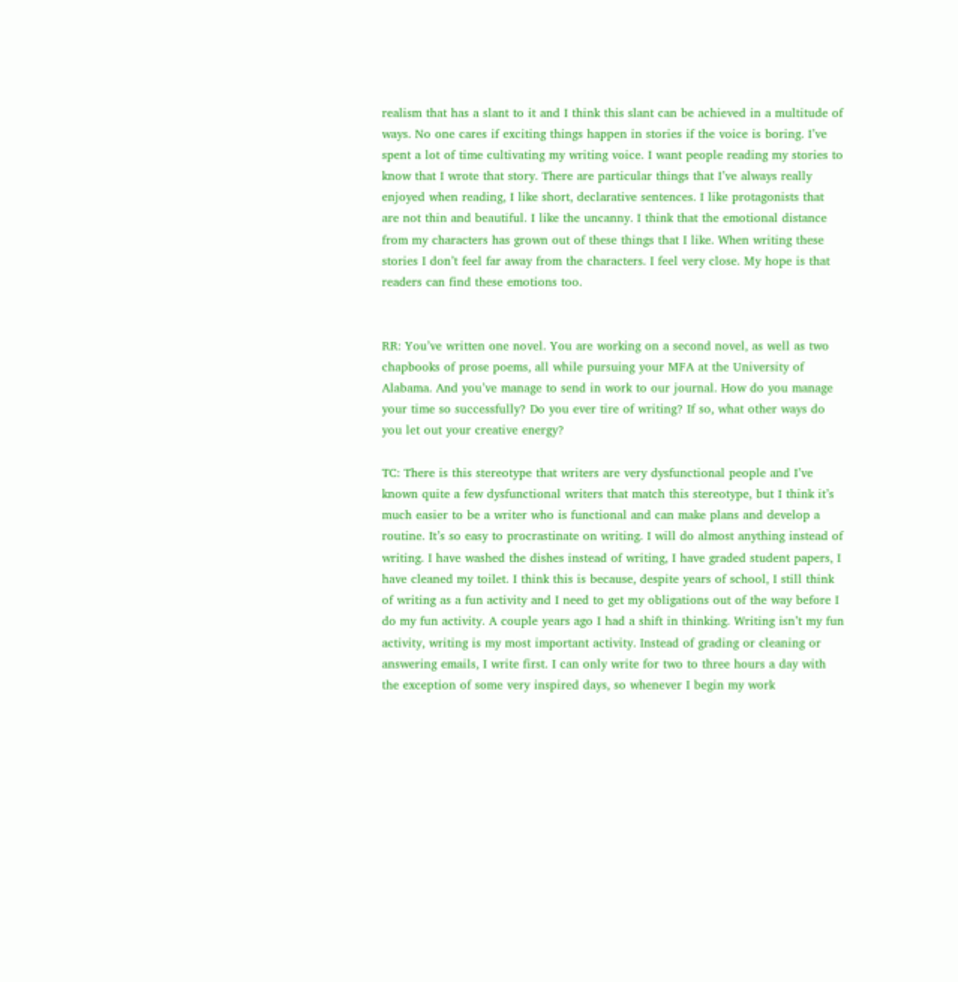realism that has a slant to it and I think this slant can be achieved in a multitude of ways. No one cares if exciting things happen in stories if the voice is boring. I’ve spent a lot of time cultivating my writing voice. I want people reading my stories to know that I wrote that story. There are particular things that I’ve always really enjoyed when reading, I like short, declarative sentences. I like protagonists that are not thin and beautiful. I like the uncanny. I think that the emotional distance from my characters has grown out of these things that I like. When writing these stories I don’t feel far away from the characters. I feel very close. My hope is that readers can find these emotions too.


RR: You’ve written one novel. You are working on a second novel, as well as two chapbooks of prose poems, all while pursuing your MFA at the University of Alabama. And you’ve manage to send in work to our journal. How do you manage your time so successfully? Do you ever tire of writing? If so, what other ways do you let out your creative energy?

TC: There is this stereotype that writers are very dysfunctional people and I’ve known quite a few dysfunctional writers that match this stereotype, but I think it’s much easier to be a writer who is functional and can make plans and develop a routine. It’s so easy to procrastinate on writing. I will do almost anything instead of writing. I have washed the dishes instead of writing, I have graded student papers, I have cleaned my toilet. I think this is because, despite years of school, I still think of writing as a fun activity and I need to get my obligations out of the way before I do my fun activity. A couple years ago I had a shift in thinking. Writing isn’t my fun activity, writing is my most important activity. Instead of grading or cleaning or answering emails, I write first. I can only write for two to three hours a day with the exception of some very inspired days, so whenever I begin my work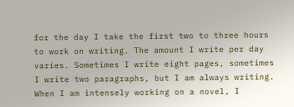for the day I take the first two to three hours to work on writing. The amount I write per day varies. Sometimes I write eight pages, sometimes I write two paragraphs, but I am always writing. When I am intensely working on a novel, I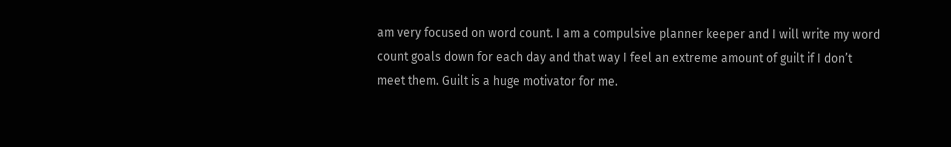am very focused on word count. I am a compulsive planner keeper and I will write my word count goals down for each day and that way I feel an extreme amount of guilt if I don’t meet them. Guilt is a huge motivator for me.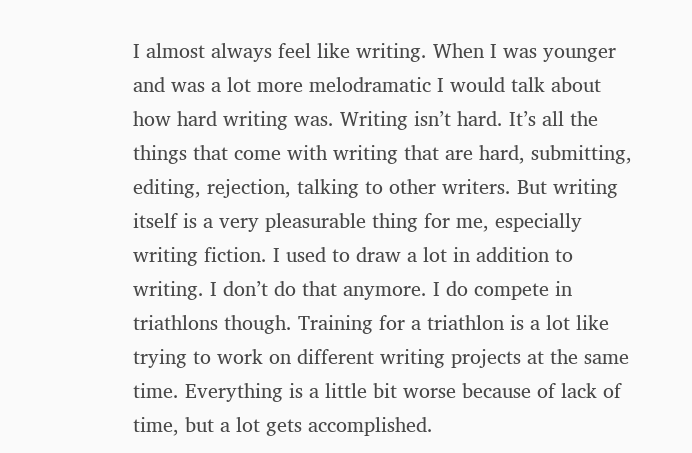I almost always feel like writing. When I was younger and was a lot more melodramatic I would talk about how hard writing was. Writing isn’t hard. It’s all the things that come with writing that are hard, submitting, editing, rejection, talking to other writers. But writing itself is a very pleasurable thing for me, especially writing fiction. I used to draw a lot in addition to writing. I don’t do that anymore. I do compete in triathlons though. Training for a triathlon is a lot like trying to work on different writing projects at the same time. Everything is a little bit worse because of lack of time, but a lot gets accomplished.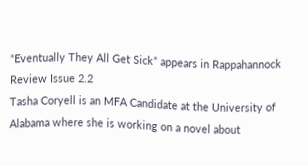“Eventually They All Get Sick” appears in Rappahannock Review Issue 2.2
Tasha Coryell is an MFA Candidate at the University of Alabama where she is working on a novel about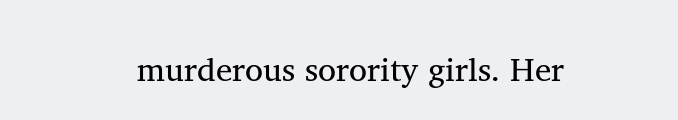murderous sorority girls. Her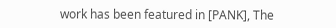work has been featured in [PANK], The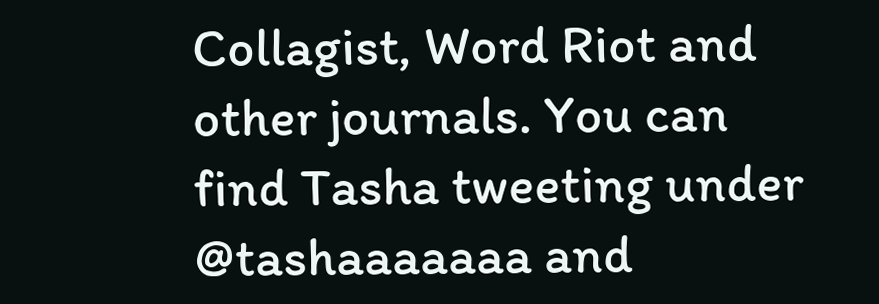Collagist, Word Riot and other journals. You can find Tasha tweeting under @tashaaaaaaa and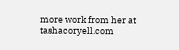more work from her at tashacoryell.com